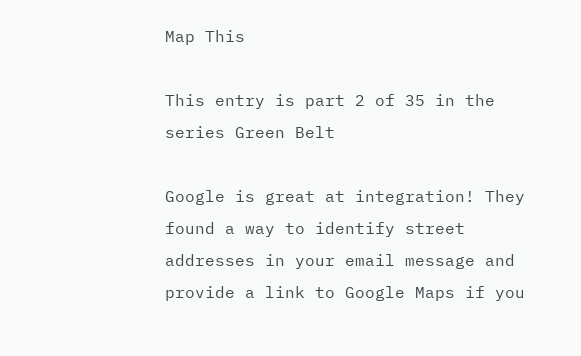Map This

This entry is part 2 of 35 in the series Green Belt

Google is great at integration! They found a way to identify street addresses in your email message and provide a link to Google Maps if you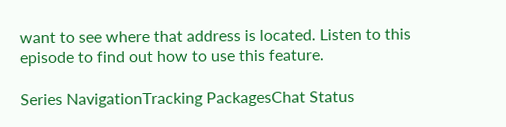want to see where that address is located. Listen to this episode to find out how to use this feature.

Series NavigationTracking PackagesChat Status